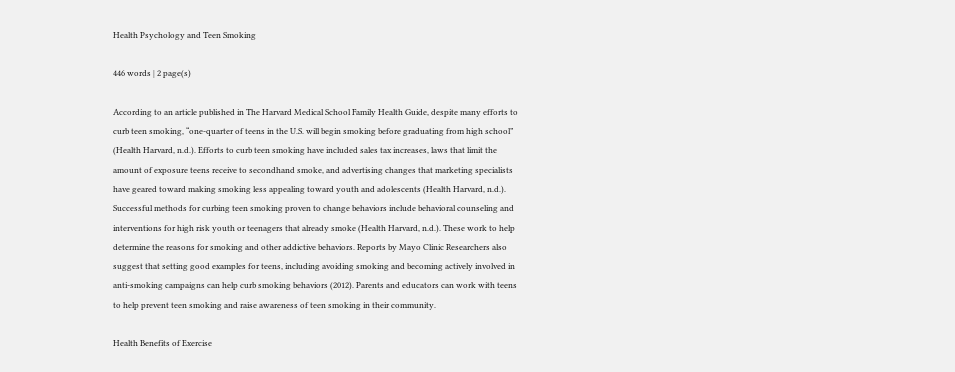Health Psychology and Teen Smoking

446 words | 2 page(s)

According to an article published in The Harvard Medical School Family Health Guide, despite many efforts to curb teen smoking, “one-quarter of teens in the U.S. will begin smoking before graduating from high school” (Health Harvard, n.d.). Efforts to curb teen smoking have included sales tax increases, laws that limit the amount of exposure teens receive to secondhand smoke, and advertising changes that marketing specialists have geared toward making smoking less appealing toward youth and adolescents (Health Harvard, n.d.). Successful methods for curbing teen smoking proven to change behaviors include behavioral counseling and interventions for high risk youth or teenagers that already smoke (Health Harvard, n.d.). These work to help determine the reasons for smoking and other addictive behaviors. Reports by Mayo Clinic Researchers also suggest that setting good examples for teens, including avoiding smoking and becoming actively involved in anti-smoking campaigns can help curb smoking behaviors (2012). Parents and educators can work with teens to help prevent teen smoking and raise awareness of teen smoking in their community.

Health Benefits of Exercise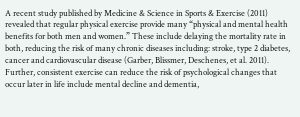A recent study published by Medicine & Science in Sports & Exercise (2011) revealed that regular physical exercise provide many “physical and mental health benefits for both men and women.” These include delaying the mortality rate in both, reducing the risk of many chronic diseases including: stroke, type 2 diabetes, cancer and cardiovascular disease (Garber, Blissmer, Deschenes, et al. 2011). Further, consistent exercise can reduce the risk of psychological changes that occur later in life include mental decline and dementia,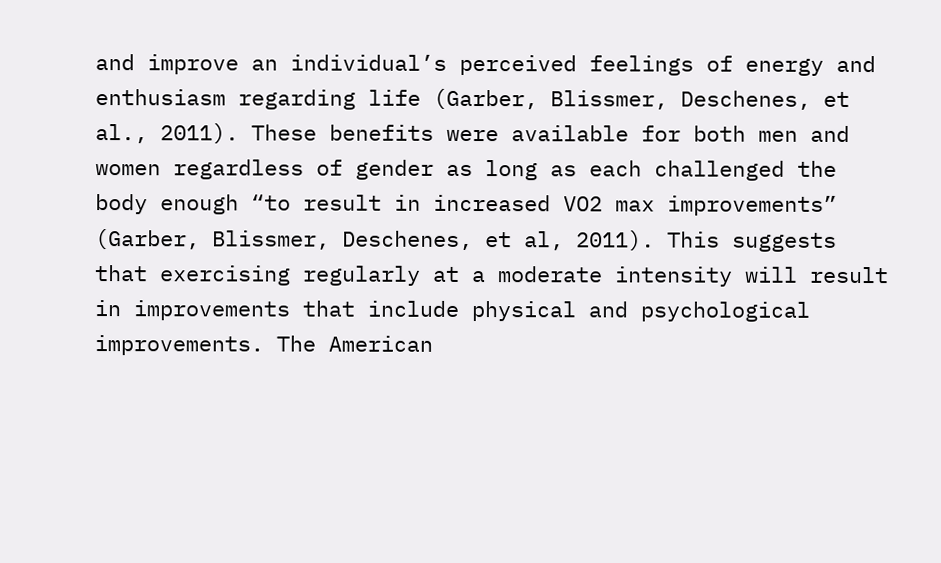and improve an individual’s perceived feelings of energy and enthusiasm regarding life (Garber, Blissmer, Deschenes, et al., 2011). These benefits were available for both men and women regardless of gender as long as each challenged the body enough “to result in increased VO2 max improvements” (Garber, Blissmer, Deschenes, et al, 2011). This suggests that exercising regularly at a moderate intensity will result in improvements that include physical and psychological improvements. The American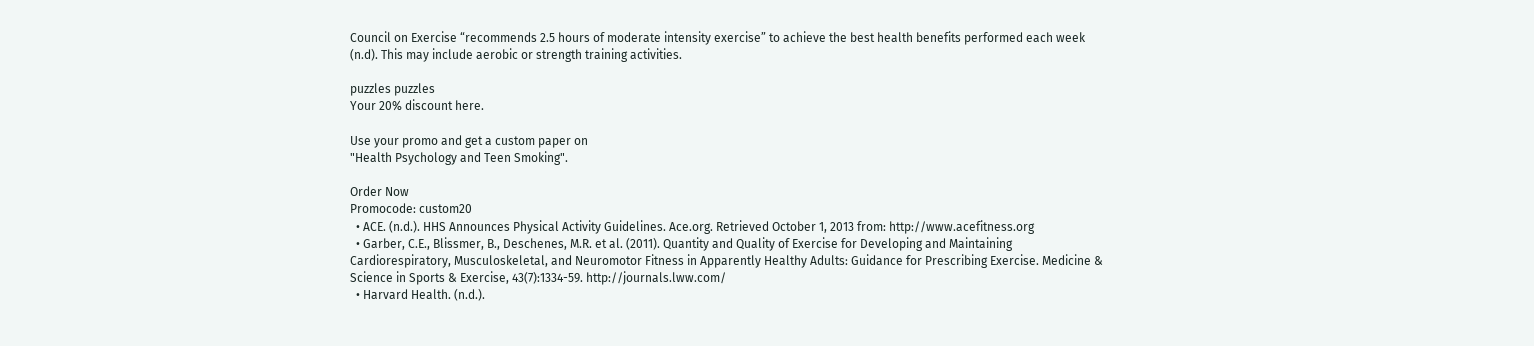Council on Exercise “recommends 2.5 hours of moderate intensity exercise” to achieve the best health benefits performed each week (n.d). This may include aerobic or strength training activities.

puzzles puzzles
Your 20% discount here.

Use your promo and get a custom paper on
"Health Psychology and Teen Smoking".

Order Now
Promocode: custom20
  • ACE. (n.d.). HHS Announces Physical Activity Guidelines. Ace.org. Retrieved October 1, 2013 from: http://www.acefitness.org
  • Garber, C.E., Blissmer, B., Deschenes, M.R. et al. (2011). Quantity and Quality of Exercise for Developing and Maintaining Cardiorespiratory, Musculoskeletal, and Neuromotor Fitness in Apparently Healthy Adults: Guidance for Prescribing Exercise. Medicine & Science in Sports & Exercise, 43(7):1334-59. http://journals.lww.com/
  • Harvard Health. (n.d.).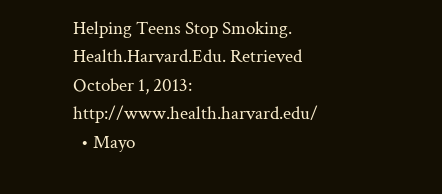Helping Teens Stop Smoking. Health.Harvard.Edu. Retrieved October 1, 2013: http://www.health.harvard.edu/
  • Mayo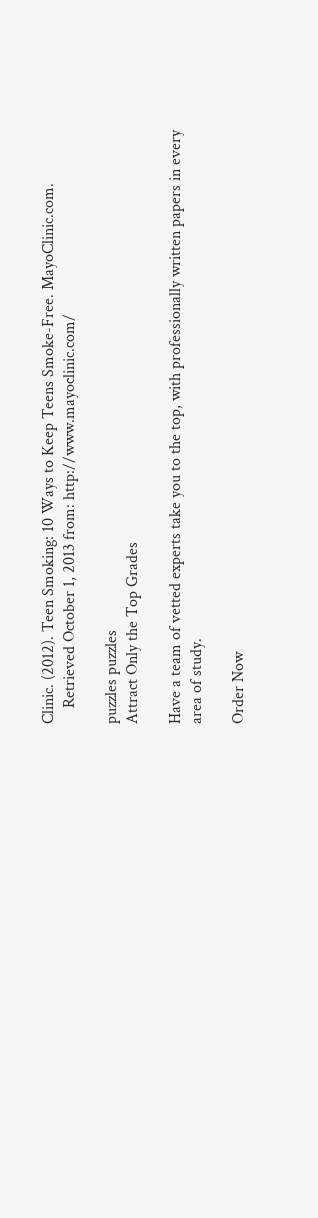Clinic. (2012). Teen Smoking: 10 Ways to Keep Teens Smoke-Free. MayoClinic.com.
    Retrieved October 1, 2013 from: http://www.mayoclinic.com/

puzzles puzzles
Attract Only the Top Grades

Have a team of vetted experts take you to the top, with professionally written papers in every area of study.

Order Now